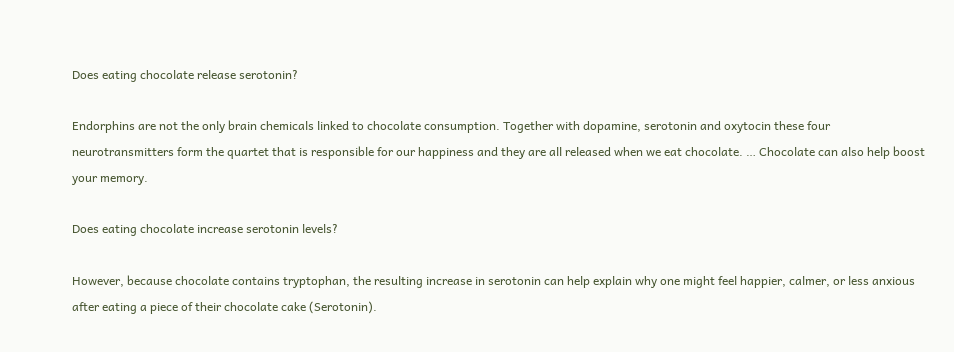Does eating chocolate release serotonin?

Endorphins are not the only brain chemicals linked to chocolate consumption. Together with dopamine, serotonin and oxytocin these four neurotransmitters form the quartet that is responsible for our happiness and they are all released when we eat chocolate. … Chocolate can also help boost your memory.

Does eating chocolate increase serotonin levels?

However, because chocolate contains tryptophan, the resulting increase in serotonin can help explain why one might feel happier, calmer, or less anxious after eating a piece of their chocolate cake (Serotonin).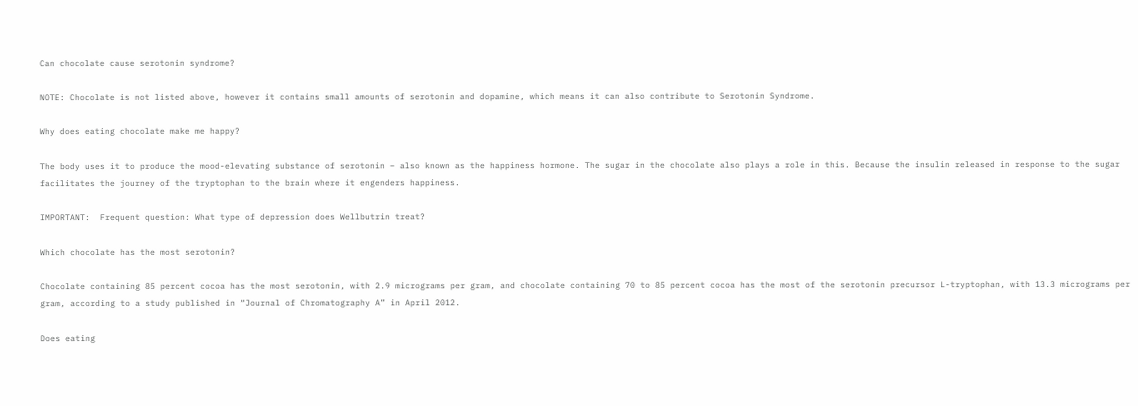Can chocolate cause serotonin syndrome?

NOTE: Chocolate is not listed above, however it contains small amounts of serotonin and dopamine, which means it can also contribute to Serotonin Syndrome.

Why does eating chocolate make me happy?

The body uses it to produce the mood-elevating substance of serotonin – also known as the happiness hormone. The sugar in the chocolate also plays a role in this. Because the insulin released in response to the sugar facilitates the journey of the tryptophan to the brain where it engenders happiness.

IMPORTANT:  Frequent question: What type of depression does Wellbutrin treat?

Which chocolate has the most serotonin?

Chocolate containing 85 percent cocoa has the most serotonin, with 2.9 micrograms per gram, and chocolate containing 70 to 85 percent cocoa has the most of the serotonin precursor L-tryptophan, with 13.3 micrograms per gram, according to a study published in “Journal of Chromatography A” in April 2012.

Does eating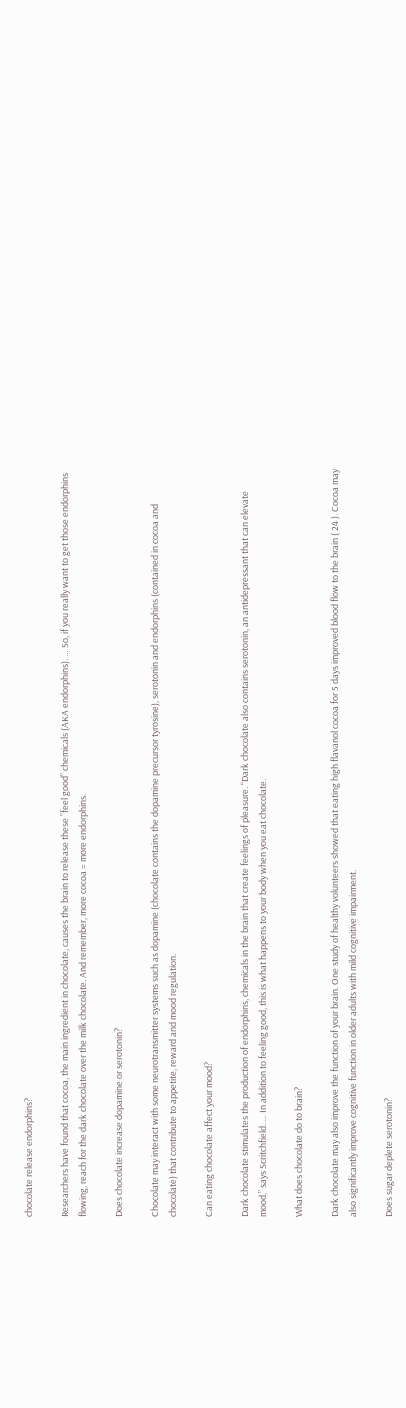chocolate release endorphins?

Researchers have found that cocoa, the main ingredient in chocolate, causes the brain to release these ”feel good” chemicals (AKA endorphins). … So, if you really want to get those endorphins flowing, reach for the dark chocolate over the milk chocolate. And remember, more cocoa = more endorphins.

Does chocolate increase dopamine or serotonin?

Chocolate may interact with some neurotransmitter systems such as dopamine (chocolate contains the dopamine precursor tyrosine), serotonin and endorphins (contained in cocoa and chocolate) that contribute to appetite, reward and mood regulation.

Can eating chocolate affect your mood?

Dark chocolate stimulates the production of endorphins, chemicals in the brain that create feelings of pleasure. “Dark chocolate also contains serotonin, an antidepressant that can elevate mood,” says Scritchfield. … In addition to feeling good, this is what happens to your body when you eat chocolate.

What does chocolate do to brain?

Dark chocolate may also improve the function of your brain. One study of healthy volunteers showed that eating high flavanol cocoa for 5 days improved blood flow to the brain ( 24 ). Cocoa may also significantly improve cognitive function in older adults with mild cognitive impairment.

Does sugar deplete serotonin?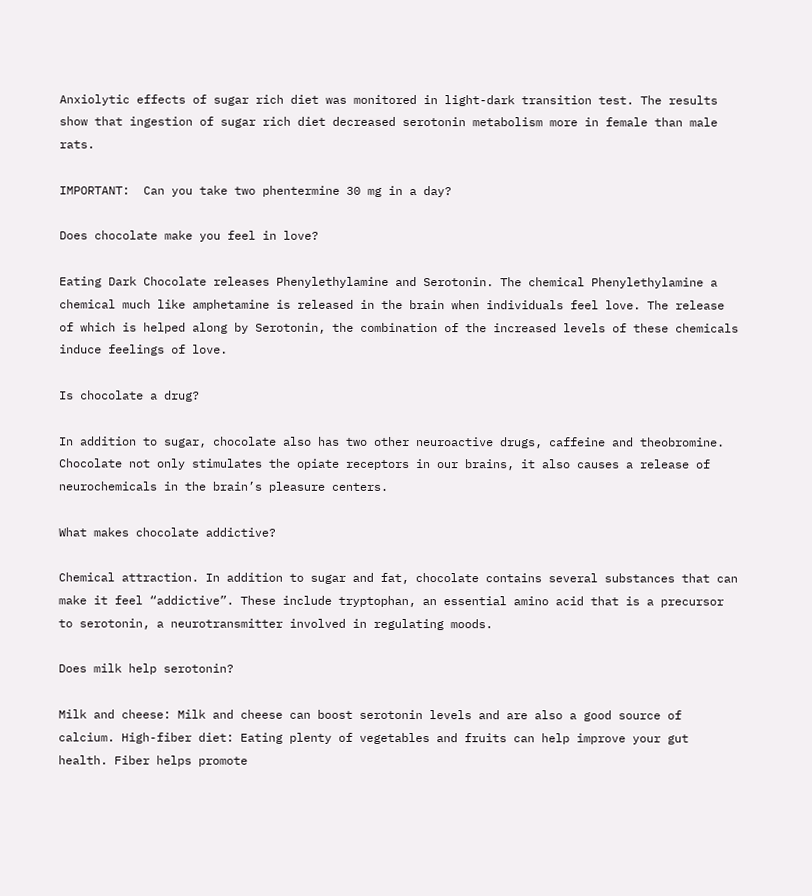Anxiolytic effects of sugar rich diet was monitored in light-dark transition test. The results show that ingestion of sugar rich diet decreased serotonin metabolism more in female than male rats.

IMPORTANT:  Can you take two phentermine 30 mg in a day?

Does chocolate make you feel in love?

Eating Dark Chocolate releases Phenylethylamine and Serotonin. The chemical Phenylethylamine a chemical much like amphetamine is released in the brain when individuals feel love. The release of which is helped along by Serotonin, the combination of the increased levels of these chemicals induce feelings of love.

Is chocolate a drug?

In addition to sugar, chocolate also has two other neuroactive drugs, caffeine and theobromine. Chocolate not only stimulates the opiate receptors in our brains, it also causes a release of neurochemicals in the brain’s pleasure centers.

What makes chocolate addictive?

Chemical attraction. In addition to sugar and fat, chocolate contains several substances that can make it feel “addictive”. These include tryptophan, an essential amino acid that is a precursor to serotonin, a neurotransmitter involved in regulating moods.

Does milk help serotonin?

Milk and cheese: Milk and cheese can boost serotonin levels and are also a good source of calcium. High-fiber diet: Eating plenty of vegetables and fruits can help improve your gut health. Fiber helps promote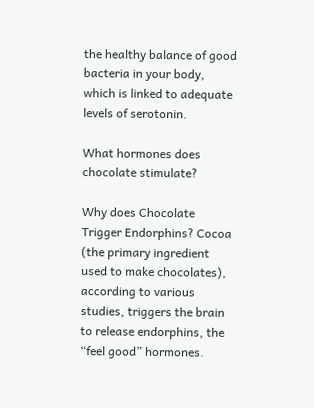the healthy balance of good bacteria in your body, which is linked to adequate levels of serotonin.

What hormones does chocolate stimulate?

Why does Chocolate Trigger Endorphins? Cocoa (the primary ingredient used to make chocolates), according to various studies, triggers the brain to release endorphins, the “feel good” hormones.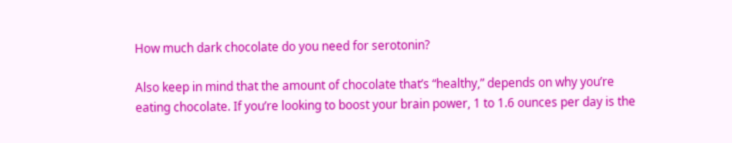How much dark chocolate do you need for serotonin?

Also keep in mind that the amount of chocolate that’s “healthy,” depends on why you’re eating chocolate. If you’re looking to boost your brain power, 1 to 1.6 ounces per day is the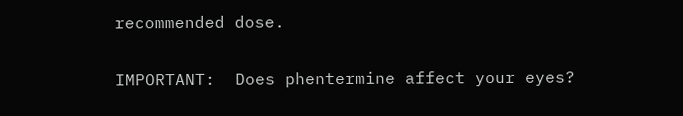recommended dose.

IMPORTANT:  Does phentermine affect your eyes?